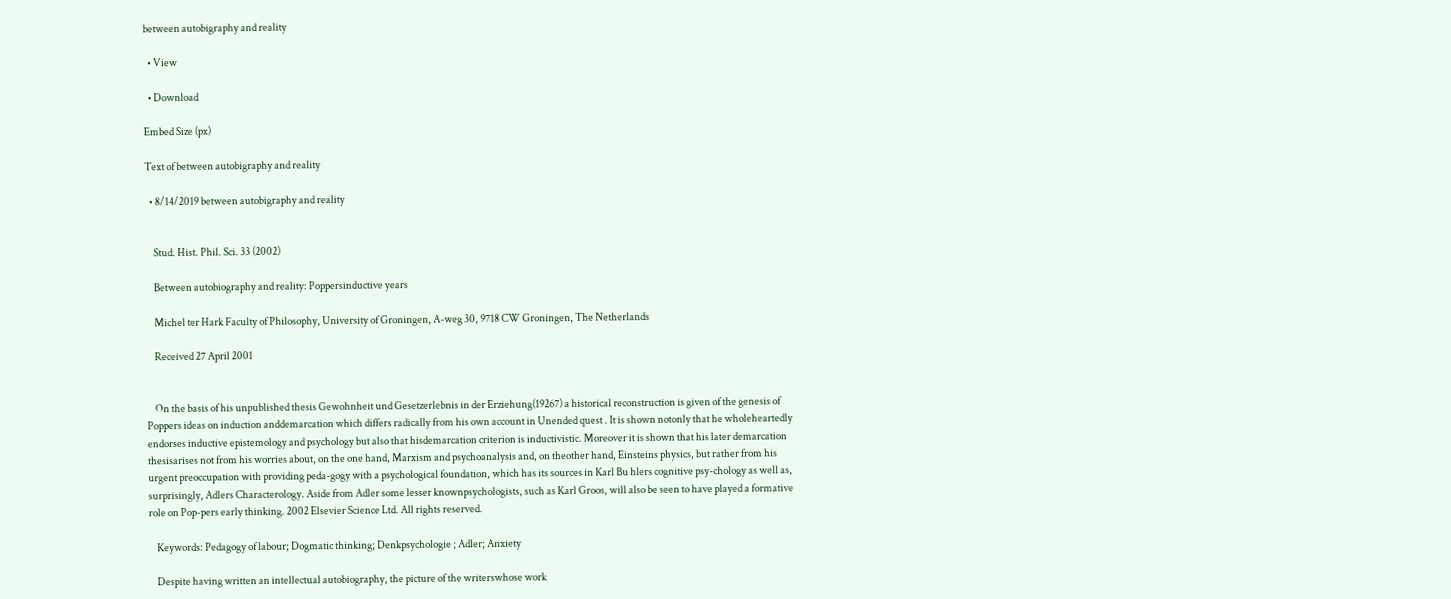between autobigraphy and reality

  • View

  • Download

Embed Size (px)

Text of between autobigraphy and reality

  • 8/14/2019 between autobigraphy and reality


    Stud. Hist. Phil. Sci. 33 (2002)

    Between autobiography and reality: Poppersinductive years

    Michel ter Hark Faculty of Philosophy, University of Groningen, A-weg 30, 9718 CW Groningen, The Netherlands

    Received 27 April 2001


    On the basis of his unpublished thesis Gewohnheit und Gesetzerlebnis in der Erziehung(19267) a historical reconstruction is given of the genesis of Poppers ideas on induction anddemarcation which differs radically from his own account in Unended quest . It is shown notonly that he wholeheartedly endorses inductive epistemology and psychology but also that hisdemarcation criterion is inductivistic. Moreover it is shown that his later demarcation thesisarises not from his worries about, on the one hand, Marxism and psychoanalysis and, on theother hand, Einsteins physics, but rather from his urgent preoccupation with providing peda-gogy with a psychological foundation, which has its sources in Karl Bu hlers cognitive psy-chology as well as, surprisingly, Adlers Characterology. Aside from Adler some lesser knownpsychologists, such as Karl Groos, will also be seen to have played a formative role on Pop-pers early thinking. 2002 Elsevier Science Ltd. All rights reserved.

    Keywords: Pedagogy of labour; Dogmatic thinking; Denkpsychologie ; Adler; Anxiety

    Despite having written an intellectual autobiography, the picture of the writerswhose work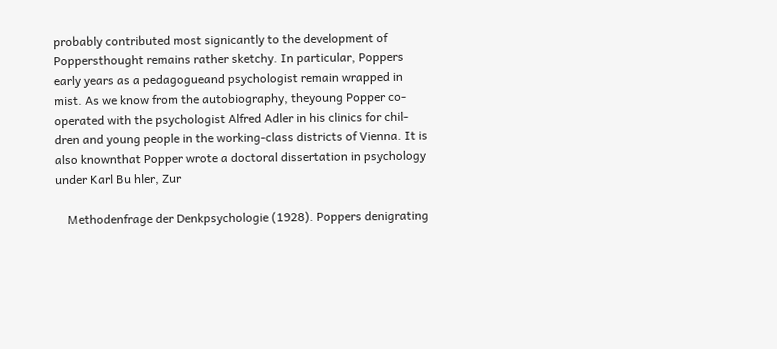probably contributed most signicantly to the development of Poppersthought remains rather sketchy. In particular, Poppers early years as a pedagogueand psychologist remain wrapped in mist. As we know from the autobiography, theyoung Popper co-operated with the psychologist Alfred Adler in his clinics for chil-dren and young people in the working-class districts of Vienna. It is also knownthat Popper wrote a doctoral dissertation in psychology under Karl Bu hler, Zur

    Methodenfrage der Denkpsychologie (1928). Poppers denigrating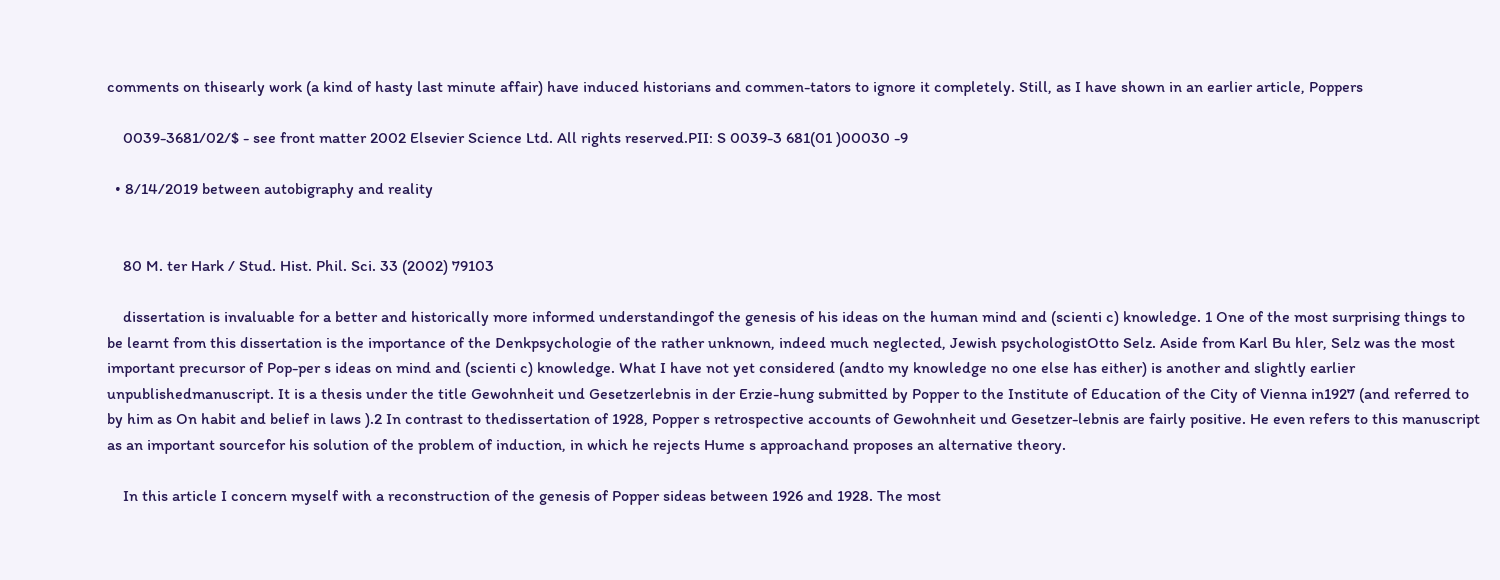comments on thisearly work (a kind of hasty last minute affair) have induced historians and commen-tators to ignore it completely. Still, as I have shown in an earlier article, Poppers

    0039-3681/02/$ - see front matter 2002 Elsevier Science Ltd. All rights reserved.PII: S 0039-3 681(01 )00030 -9

  • 8/14/2019 between autobigraphy and reality


    80 M. ter Hark / Stud. Hist. Phil. Sci. 33 (2002) 79103

    dissertation is invaluable for a better and historically more informed understandingof the genesis of his ideas on the human mind and (scienti c) knowledge. 1 One of the most surprising things to be learnt from this dissertation is the importance of the Denkpsychologie of the rather unknown, indeed much neglected, Jewish psychologistOtto Selz. Aside from Karl Bu hler, Selz was the most important precursor of Pop-per s ideas on mind and (scienti c) knowledge. What I have not yet considered (andto my knowledge no one else has either) is another and slightly earlier unpublishedmanuscript. It is a thesis under the title Gewohnheit und Gesetzerlebnis in der Erzie-hung submitted by Popper to the Institute of Education of the City of Vienna in1927 (and referred to by him as On habit and belief in laws ).2 In contrast to thedissertation of 1928, Popper s retrospective accounts of Gewohnheit und Gesetzer-lebnis are fairly positive. He even refers to this manuscript as an important sourcefor his solution of the problem of induction, in which he rejects Hume s approachand proposes an alternative theory.

    In this article I concern myself with a reconstruction of the genesis of Popper sideas between 1926 and 1928. The most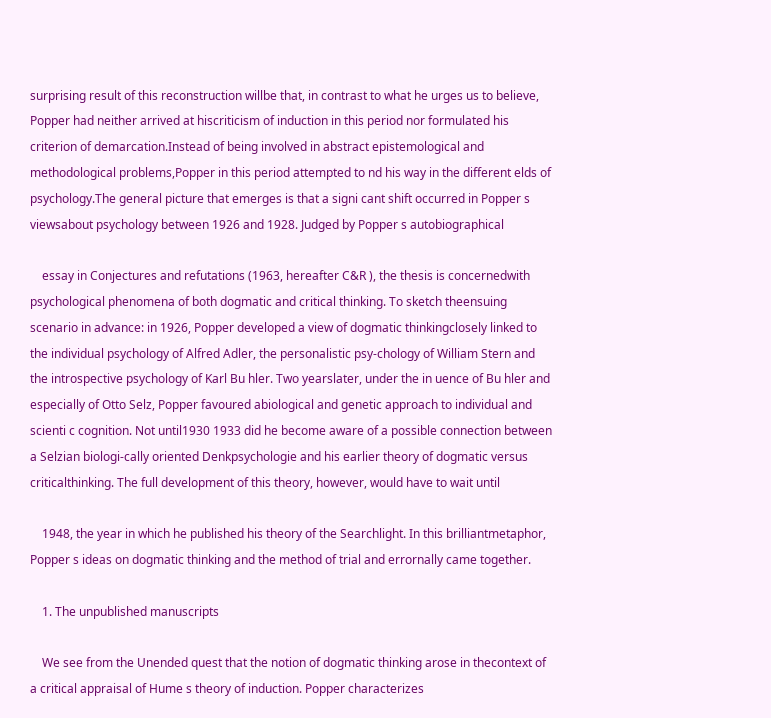surprising result of this reconstruction willbe that, in contrast to what he urges us to believe, Popper had neither arrived at hiscriticism of induction in this period nor formulated his criterion of demarcation.Instead of being involved in abstract epistemological and methodological problems,Popper in this period attempted to nd his way in the different elds of psychology.The general picture that emerges is that a signi cant shift occurred in Popper s viewsabout psychology between 1926 and 1928. Judged by Popper s autobiographical

    essay in Conjectures and refutations (1963, hereafter C&R ), the thesis is concernedwith psychological phenomena of both dogmatic and critical thinking. To sketch theensuing scenario in advance: in 1926, Popper developed a view of dogmatic thinkingclosely linked to the individual psychology of Alfred Adler, the personalistic psy-chology of William Stern and the introspective psychology of Karl Bu hler. Two yearslater, under the in uence of Bu hler and especially of Otto Selz, Popper favoured abiological and genetic approach to individual and scienti c cognition. Not until1930 1933 did he become aware of a possible connection between a Selzian biologi-cally oriented Denkpsychologie and his earlier theory of dogmatic versus criticalthinking. The full development of this theory, however, would have to wait until

    1948, the year in which he published his theory of the Searchlight. In this brilliantmetaphor, Popper s ideas on dogmatic thinking and the method of trial and errornally came together.

    1. The unpublished manuscripts

    We see from the Unended quest that the notion of dogmatic thinking arose in thecontext of a critical appraisal of Hume s theory of induction. Popper characterizes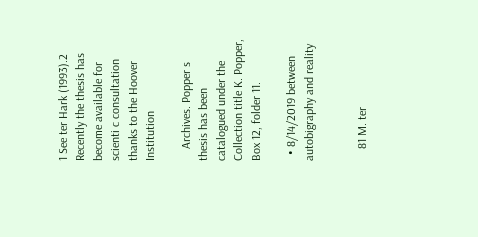1 See ter Hark (1993).2 Recently the thesis has become available for scienti c consultation thanks to the Hoover Institution

    Archives. Popper s thesis has been catalogued under the Collection title K. Popper, Box 12, folder 11.

  • 8/14/2019 between autobigraphy and reality


    81 M. ter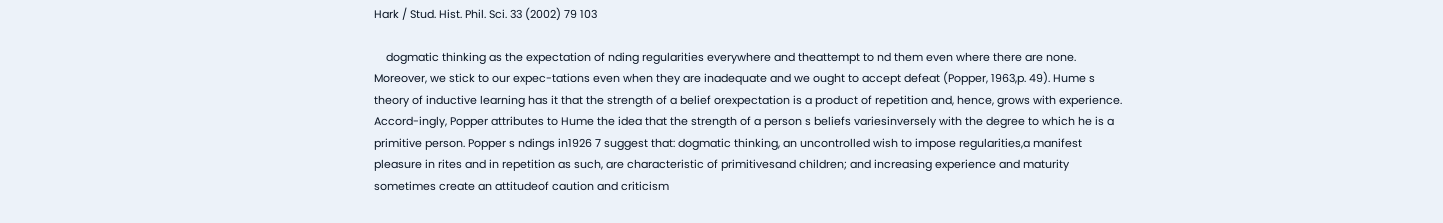Hark / Stud. Hist. Phil. Sci. 33 (2002) 79 103

    dogmatic thinking as the expectation of nding regularities everywhere and theattempt to nd them even where there are none. Moreover, we stick to our expec-tations even when they are inadequate and we ought to accept defeat (Popper, 1963,p. 49). Hume s theory of inductive learning has it that the strength of a belief orexpectation is a product of repetition and, hence, grows with experience. Accord-ingly, Popper attributes to Hume the idea that the strength of a person s beliefs variesinversely with the degree to which he is a primitive person. Popper s ndings in1926 7 suggest that: dogmatic thinking, an uncontrolled wish to impose regularities,a manifest pleasure in rites and in repetition as such, are characteristic of primitivesand children; and increasing experience and maturity sometimes create an attitudeof caution and criticism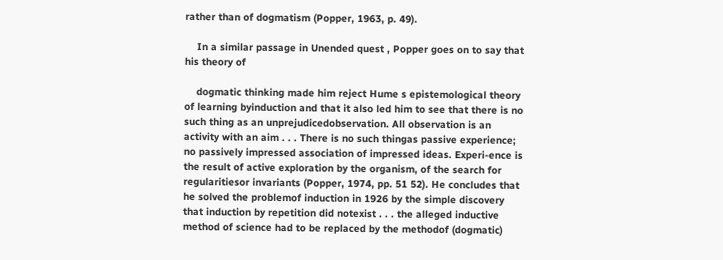rather than of dogmatism (Popper, 1963, p. 49).

    In a similar passage in Unended quest , Popper goes on to say that his theory of

    dogmatic thinking made him reject Hume s epistemological theory of learning byinduction and that it also led him to see that there is no such thing as an unprejudicedobservation. All observation is an activity with an aim . . . There is no such thingas passive experience; no passively impressed association of impressed ideas. Experi-ence is the result of active exploration by the organism, of the search for regularitiesor invariants (Popper, 1974, pp. 51 52). He concludes that he solved the problemof induction in 1926 by the simple discovery that induction by repetition did notexist . . . the alleged inductive method of science had to be replaced by the methodof (dogmatic)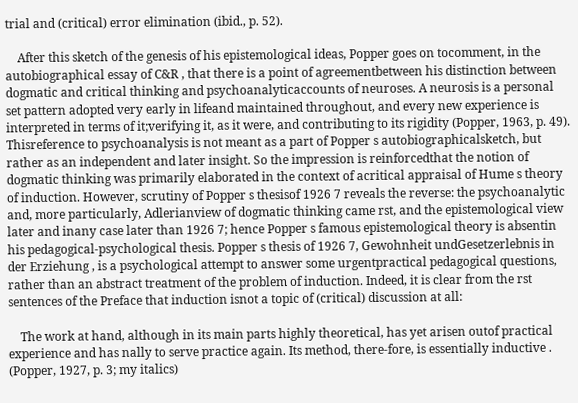trial and (critical) error elimination (ibid., p. 52).

    After this sketch of the genesis of his epistemological ideas, Popper goes on tocomment, in the autobiographical essay of C&R , that there is a point of agreementbetween his distinction between dogmatic and critical thinking and psychoanalyticaccounts of neuroses. A neurosis is a personal set pattern adopted very early in lifeand maintained throughout, and every new experience is interpreted in terms of it;verifying it, as it were, and contributing to its rigidity (Popper, 1963, p. 49). Thisreference to psychoanalysis is not meant as a part of Popper s autobiographicalsketch, but rather as an independent and later insight. So the impression is reinforcedthat the notion of dogmatic thinking was primarily elaborated in the context of acritical appraisal of Hume s theory of induction. However, scrutiny of Popper s thesisof 1926 7 reveals the reverse: the psychoanalytic and, more particularly, Adlerianview of dogmatic thinking came rst, and the epistemological view later and inany case later than 1926 7; hence Popper s famous epistemological theory is absentin his pedagogical-psychological thesis. Popper s thesis of 1926 7, Gewohnheit undGesetzerlebnis in der Erziehung , is a psychological attempt to answer some urgentpractical pedagogical questions, rather than an abstract treatment of the problem of induction. Indeed, it is clear from the rst sentences of the Preface that induction isnot a topic of (critical) discussion at all:

    The work at hand, although in its main parts highly theoretical, has yet arisen outof practical experience and has nally to serve practice again. Its method, there-fore, is essentially inductive . (Popper, 1927, p. 3; my italics)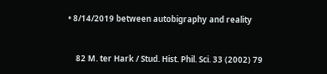• 8/14/2019 between autobigraphy and reality


    82 M. ter Hark / Stud. Hist. Phil. Sci. 33 (2002) 79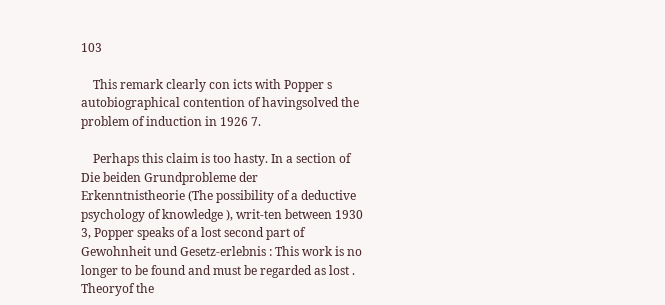103

    This remark clearly con icts with Popper s autobiographical contention of havingsolved the problem of induction in 1926 7.

    Perhaps this claim is too hasty. In a section of Die beiden Grundprobleme der Erkenntnistheorie (The possibility of a deductive psychology of knowledge ), writ-ten between 1930 3, Popper speaks of a lost second part of Gewohnheit und Gesetz-erlebnis : This work is no longer to be found and must be regarded as lost . Theoryof the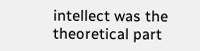intellect was the theoretical part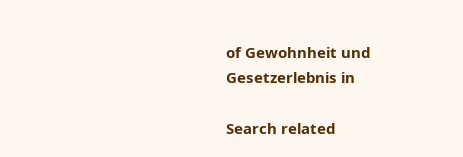of Gewohnheit und Gesetzerlebnis in

Search related